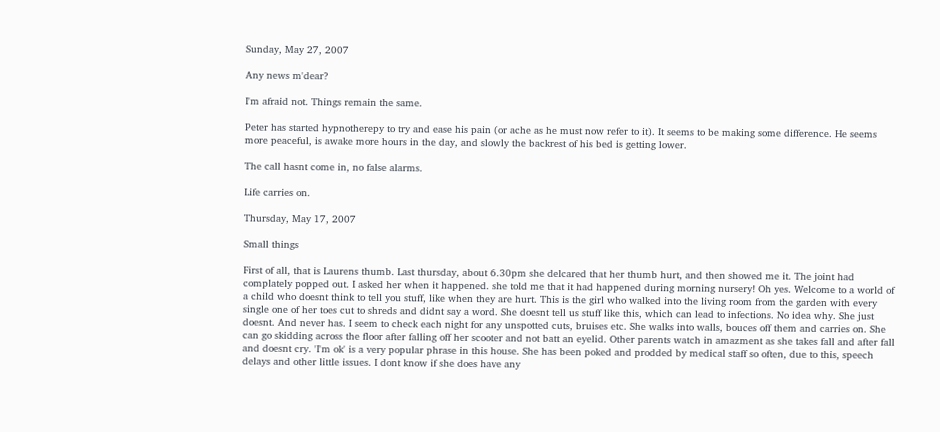Sunday, May 27, 2007

Any news m'dear?

I'm afraid not. Things remain the same.

Peter has started hypnotherepy to try and ease his pain (or ache as he must now refer to it). It seems to be making some difference. He seems more peaceful, is awake more hours in the day, and slowly the backrest of his bed is getting lower.

The call hasnt come in, no false alarms.

Life carries on.

Thursday, May 17, 2007

Small things

First of all, that is Laurens thumb. Last thursday, about 6.30pm she delcared that her thumb hurt, and then showed me it. The joint had complately popped out. I asked her when it happened. she told me that it had happened during morning nursery! Oh yes. Welcome to a world of a child who doesnt think to tell you stuff, like when they are hurt. This is the girl who walked into the living room from the garden with every single one of her toes cut to shreds and didnt say a word. She doesnt tell us stuff like this, which can lead to infections. No idea why. She just doesnt. And never has. I seem to check each night for any unspotted cuts, bruises etc. She walks into walls, bouces off them and carries on. She can go skidding across the floor after falling off her scooter and not batt an eyelid. Other parents watch in amazment as she takes fall and after fall and doesnt cry. 'I'm ok' is a very popular phrase in this house. She has been poked and prodded by medical staff so often, due to this, speech delays and other little issues. I dont know if she does have any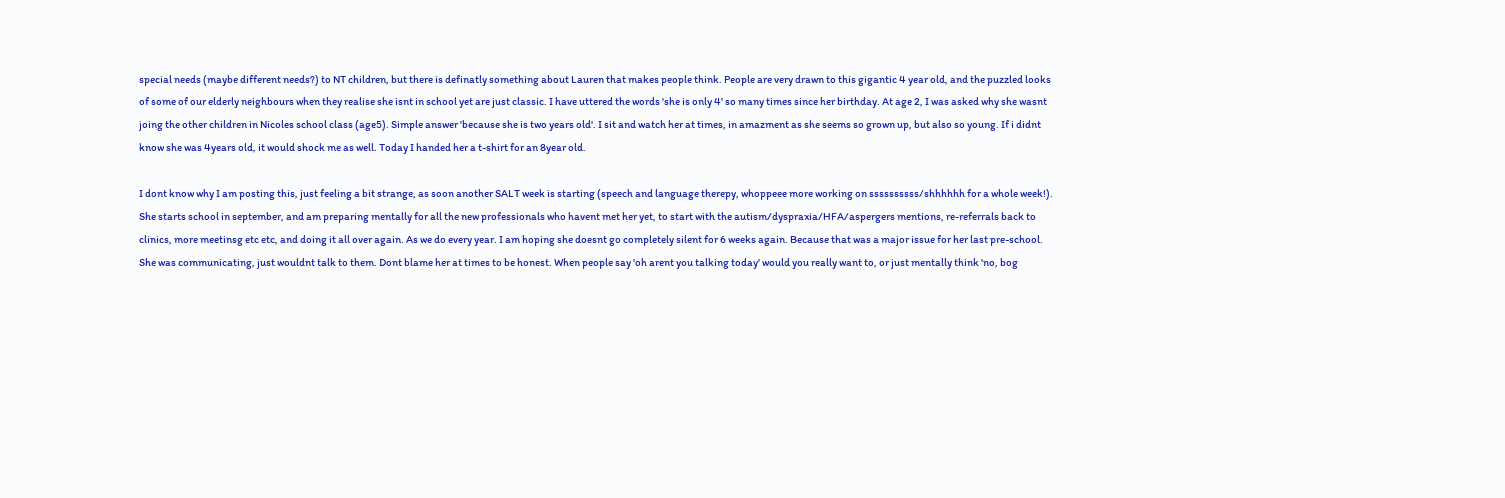special needs (maybe different needs?) to NT children, but there is definatly something about Lauren that makes people think. People are very drawn to this gigantic 4 year old, and the puzzled looks of some of our elderly neighbours when they realise she isnt in school yet are just classic. I have uttered the words 'she is only 4' so many times since her birthday. At age 2, I was asked why she wasnt joing the other children in Nicoles school class (age5). Simple answer 'because she is two years old'. I sit and watch her at times, in amazment as she seems so grown up, but also so young. If i didnt know she was 4years old, it would shock me as well. Today I handed her a t-shirt for an 8year old.

I dont know why I am posting this, just feeling a bit strange, as soon another SALT week is starting (speech and language therepy, whoppeee more working on ssssssssss/shhhhhh for a whole week!). She starts school in september, and am preparing mentally for all the new professionals who havent met her yet, to start with the autism/dyspraxia/HFA/aspergers mentions, re-referrals back to clinics, more meetinsg etc etc, and doing it all over again. As we do every year. I am hoping she doesnt go completely silent for 6 weeks again. Because that was a major issue for her last pre-school. She was communicating, just wouldnt talk to them. Dont blame her at times to be honest. When people say 'oh arent you talking today' would you really want to, or just mentally think 'no, bog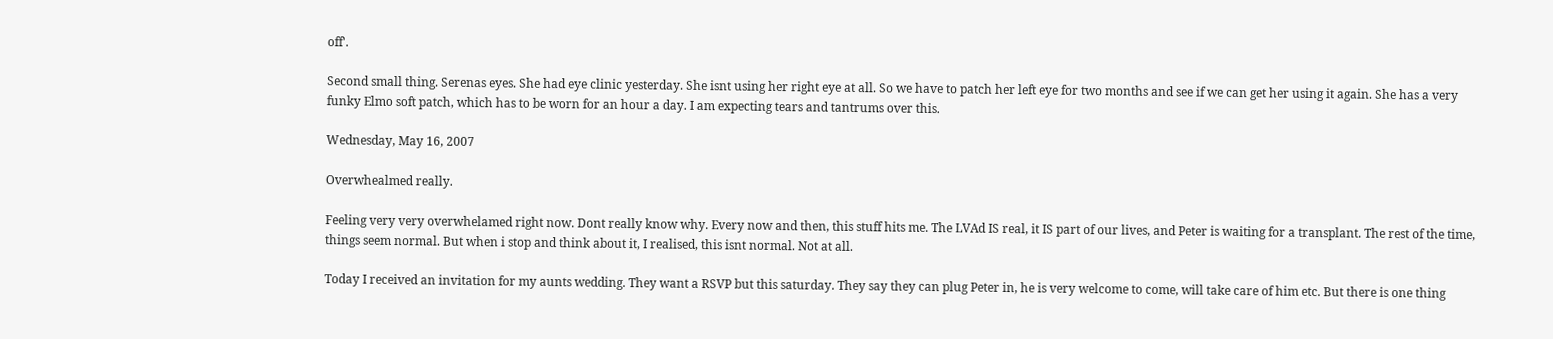off'.

Second small thing. Serenas eyes. She had eye clinic yesterday. She isnt using her right eye at all. So we have to patch her left eye for two months and see if we can get her using it again. She has a very funky Elmo soft patch, which has to be worn for an hour a day. I am expecting tears and tantrums over this.

Wednesday, May 16, 2007

Overwhealmed really.

Feeling very very overwhelamed right now. Dont really know why. Every now and then, this stuff hits me. The LVAd IS real, it IS part of our lives, and Peter is waiting for a transplant. The rest of the time, things seem normal. But when i stop and think about it, I realised, this isnt normal. Not at all.

Today I received an invitation for my aunts wedding. They want a RSVP but this saturday. They say they can plug Peter in, he is very welcome to come, will take care of him etc. But there is one thing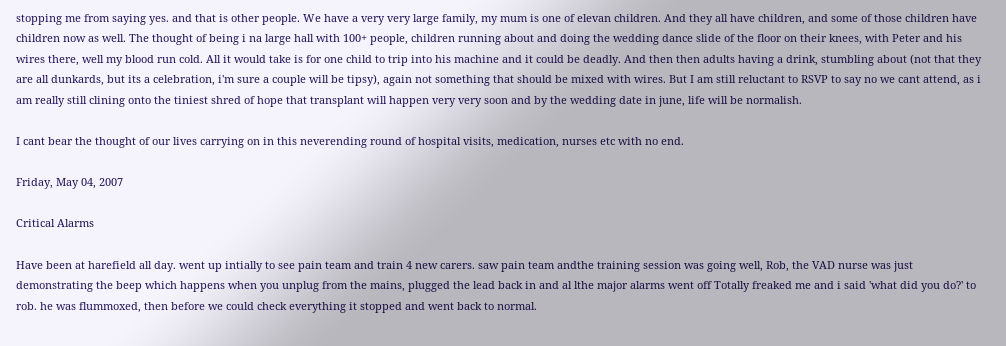stopping me from saying yes. and that is other people. We have a very very large family, my mum is one of elevan children. And they all have children, and some of those children have children now as well. The thought of being i na large hall with 100+ people, children running about and doing the wedding dance slide of the floor on their knees, with Peter and his wires there, well my blood run cold. All it would take is for one child to trip into his machine and it could be deadly. And then then adults having a drink, stumbling about (not that they are all dunkards, but its a celebration, i'm sure a couple will be tipsy), again not something that should be mixed with wires. But I am still reluctant to RSVP to say no we cant attend, as i am really still clining onto the tiniest shred of hope that transplant will happen very very soon and by the wedding date in june, life will be normalish.

I cant bear the thought of our lives carrying on in this neverending round of hospital visits, medication, nurses etc with no end.

Friday, May 04, 2007

Critical Alarms

Have been at harefield all day. went up intially to see pain team and train 4 new carers. saw pain team andthe training session was going well, Rob, the VAD nurse was just demonstrating the beep which happens when you unplug from the mains, plugged the lead back in and al lthe major alarms went off Totally freaked me and i said 'what did you do?' to rob. he was flummoxed, then before we could check everything it stopped and went back to normal.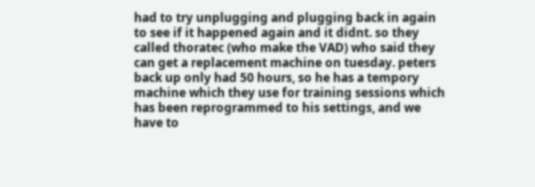had to try unplugging and plugging back in again to see if it happened again and it didnt. so they called thoratec (who make the VAD) who said they can get a replacement machine on tuesday. peters back up only had 50 hours, so he has a tempory machine which they use for training sessions which has been reprogrammed to his settings, and we have to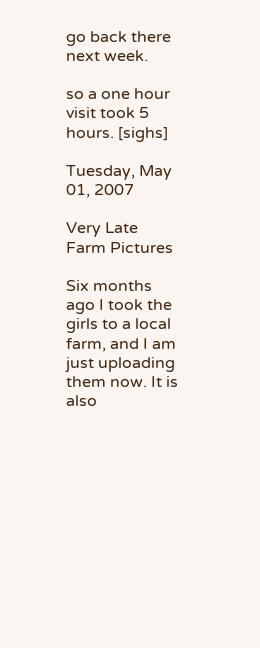go back there next week.

so a one hour visit took 5 hours. [sighs]

Tuesday, May 01, 2007

Very Late Farm Pictures

Six months ago I took the girls to a local farm, and I am just uploading them now. It is also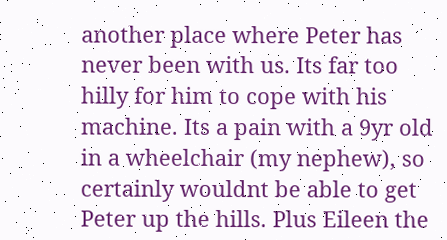another place where Peter has never been with us. Its far too hilly for him to cope with his machine. Its a pain with a 9yr old in a wheelchair (my nephew), so certainly wouldnt be able to get Peter up the hills. Plus Eileen the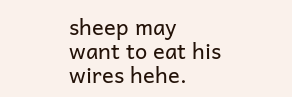sheep may want to eat his wires hehe.